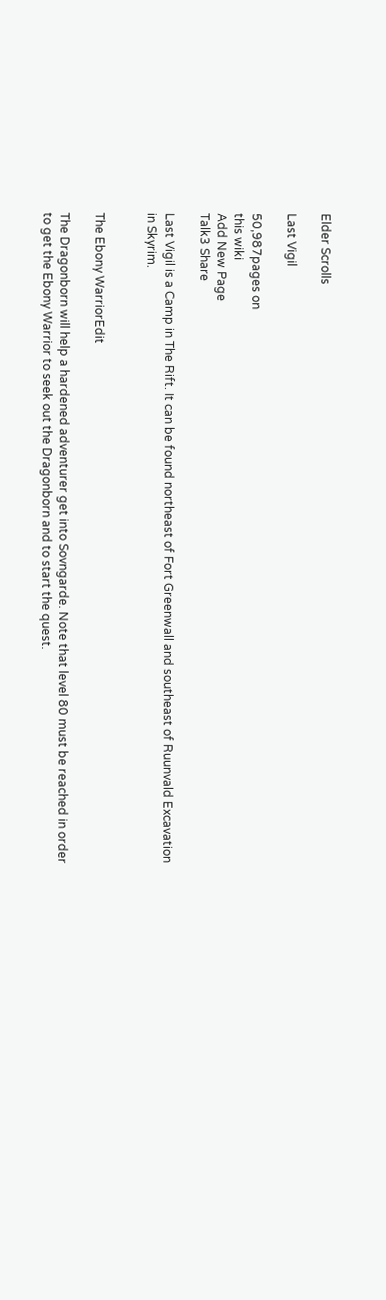Elder Scrolls

Last Vigil

50,987pages on
this wiki
Add New Page
Talk3 Share

Last Vigil is a Camp in The Rift. It can be found northeast of Fort Greenwall and southeast of Ruunvald Excavation in Skyrim.


The Ebony WarriorEdit

The Dragonborn will help a hardened adventurer get into Sovngarde. Note that level 80 must be reached in order to get the Ebony Warrior to seek out the Dragonborn and to start the quest.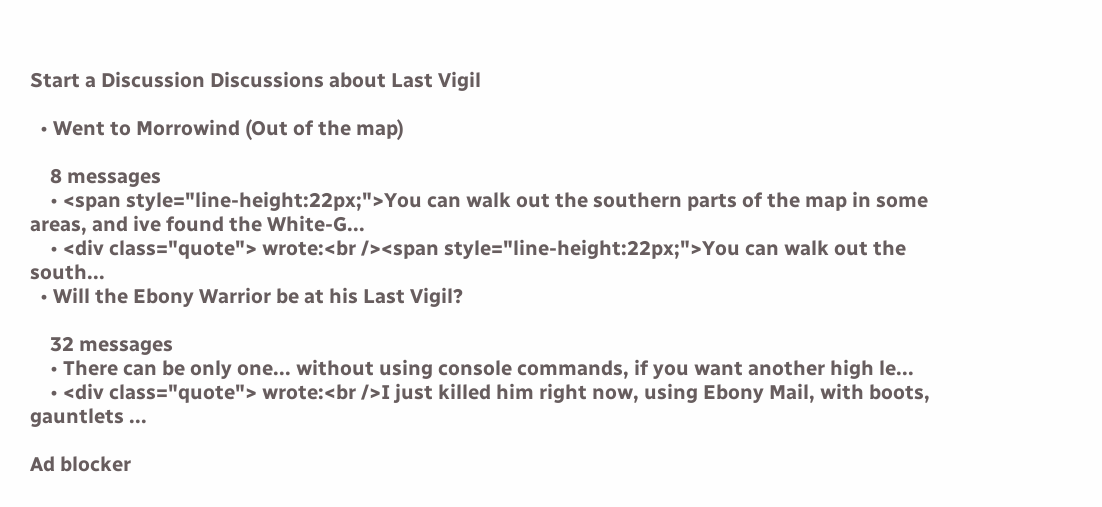Start a Discussion Discussions about Last Vigil

  • Went to Morrowind (Out of the map)

    8 messages
    • <span style="line-height:22px;">You can walk out the southern parts of the map in some areas, and ive found the White-G...
    • <div class="quote"> wrote:<br /><span style="line-height:22px;">You can walk out the south...
  • Will the Ebony Warrior be at his Last Vigil?

    32 messages
    • There can be only one... without using console commands, if you want another high le...
    • <div class="quote"> wrote:<br />I just killed him right now, using Ebony Mail, with boots, gauntlets ...

Ad blocker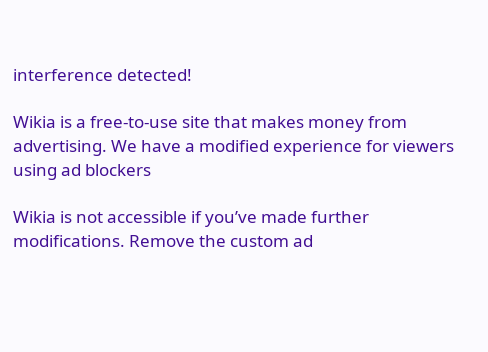interference detected!

Wikia is a free-to-use site that makes money from advertising. We have a modified experience for viewers using ad blockers

Wikia is not accessible if you’ve made further modifications. Remove the custom ad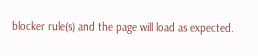blocker rule(s) and the page will load as expected.